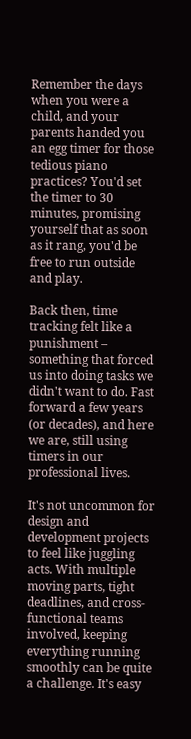Remember the days when you were a child, and your parents handed you an egg timer for those tedious piano practices? You'd set the timer to 30 minutes, promising yourself that as soon as it rang, you'd be free to run outside and play.

Back then, time tracking felt like a punishment – something that forced us into doing tasks we didn't want to do. Fast forward a few years (or decades), and here we are, still using timers in our professional lives.

It's not uncommon for design and development projects to feel like juggling acts. With multiple moving parts, tight deadlines, and cross-functional teams involved, keeping everything running smoothly can be quite a challenge. It's easy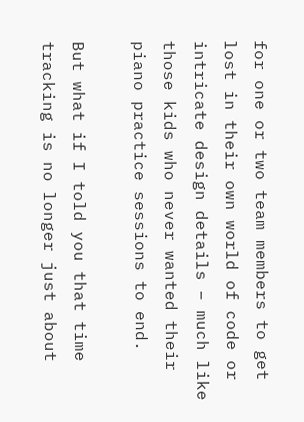for one or two team members to get lost in their own world of code or intricate design details – much like those kids who never wanted their piano practice sessions to end.

But what if I told you that time tracking is no longer just about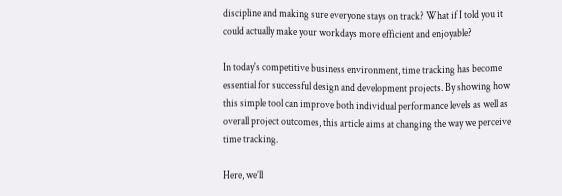discipline and making sure everyone stays on track? What if I told you it could actually make your workdays more efficient and enjoyable?

In today's competitive business environment, time tracking has become essential for successful design and development projects. By showing how this simple tool can improve both individual performance levels as well as overall project outcomes, this article aims at changing the way we perceive time tracking.

Here, we’ll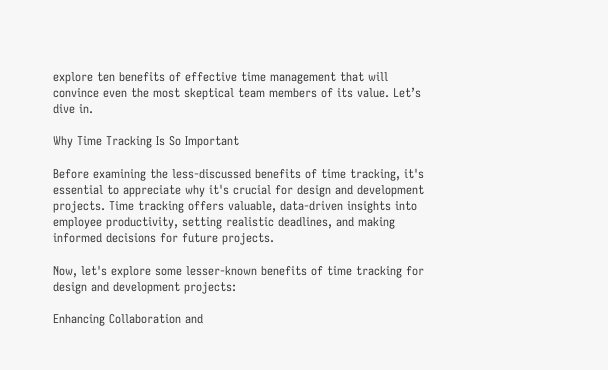explore ten benefits of effective time management that will convince even the most skeptical team members of its value. Let’s dive in.

Why Time Tracking Is So Important

Before examining the less-discussed benefits of time tracking, it's essential to appreciate why it's crucial for design and development projects. Time tracking offers valuable, data-driven insights into employee productivity, setting realistic deadlines, and making informed decisions for future projects.

Now, let's explore some lesser-known benefits of time tracking for design and development projects:

Enhancing Collaboration and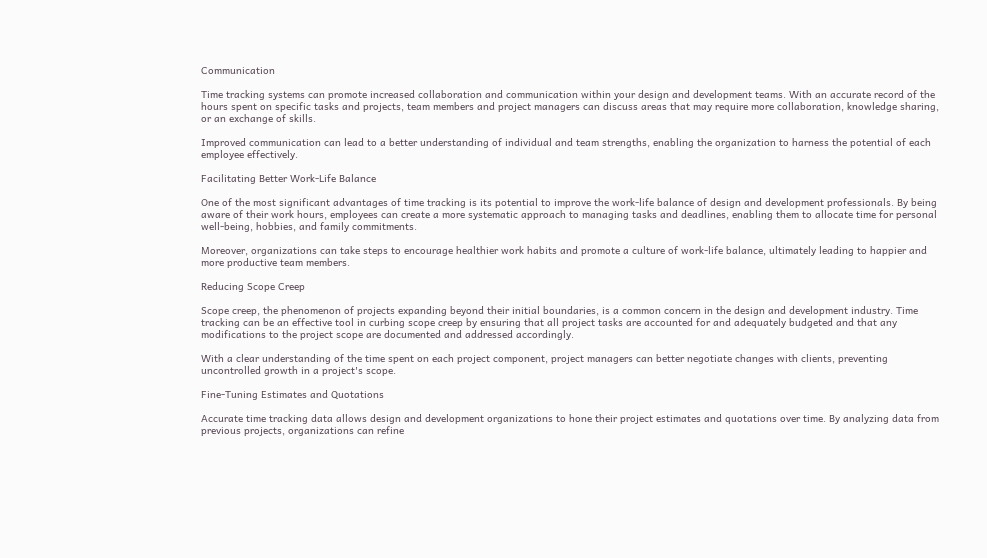Communication

Time tracking systems can promote increased collaboration and communication within your design and development teams. With an accurate record of the hours spent on specific tasks and projects, team members and project managers can discuss areas that may require more collaboration, knowledge sharing, or an exchange of skills.

Improved communication can lead to a better understanding of individual and team strengths, enabling the organization to harness the potential of each employee effectively.

Facilitating Better Work-Life Balance

One of the most significant advantages of time tracking is its potential to improve the work-life balance of design and development professionals. By being aware of their work hours, employees can create a more systematic approach to managing tasks and deadlines, enabling them to allocate time for personal well-being, hobbies, and family commitments.

Moreover, organizations can take steps to encourage healthier work habits and promote a culture of work-life balance, ultimately leading to happier and more productive team members.

Reducing Scope Creep

Scope creep, the phenomenon of projects expanding beyond their initial boundaries, is a common concern in the design and development industry. Time tracking can be an effective tool in curbing scope creep by ensuring that all project tasks are accounted for and adequately budgeted and that any modifications to the project scope are documented and addressed accordingly.

With a clear understanding of the time spent on each project component, project managers can better negotiate changes with clients, preventing uncontrolled growth in a project's scope.

Fine-Tuning Estimates and Quotations

Accurate time tracking data allows design and development organizations to hone their project estimates and quotations over time. By analyzing data from previous projects, organizations can refine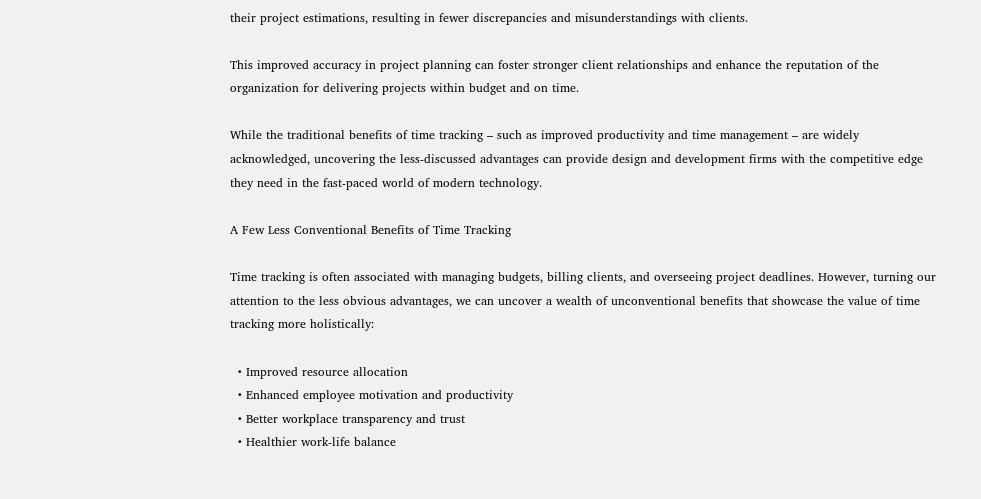their project estimations, resulting in fewer discrepancies and misunderstandings with clients.

This improved accuracy in project planning can foster stronger client relationships and enhance the reputation of the organization for delivering projects within budget and on time.

While the traditional benefits of time tracking – such as improved productivity and time management – are widely acknowledged, uncovering the less-discussed advantages can provide design and development firms with the competitive edge they need in the fast-paced world of modern technology.

A Few Less Conventional Benefits of Time Tracking

Time tracking is often associated with managing budgets, billing clients, and overseeing project deadlines. However, turning our attention to the less obvious advantages, we can uncover a wealth of unconventional benefits that showcase the value of time tracking more holistically:

  • Improved resource allocation
  • Enhanced employee motivation and productivity
  • Better workplace transparency and trust
  • Healthier work-life balance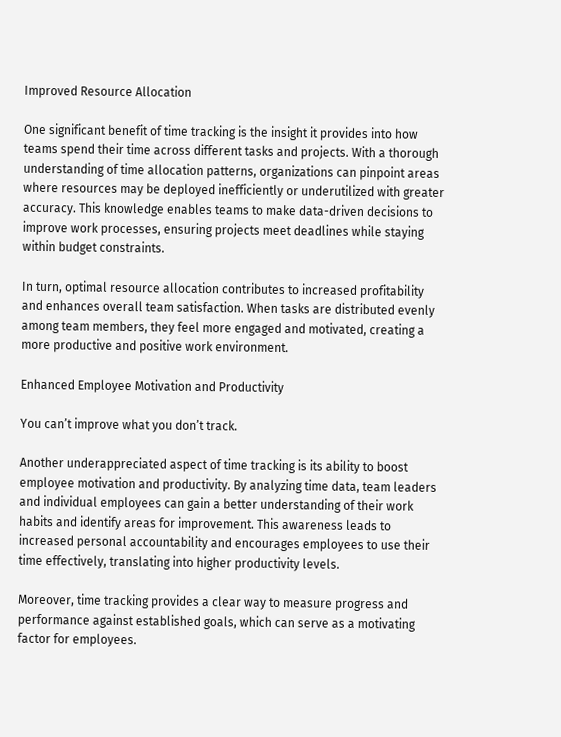Improved Resource Allocation

One significant benefit of time tracking is the insight it provides into how teams spend their time across different tasks and projects. With a thorough understanding of time allocation patterns, organizations can pinpoint areas where resources may be deployed inefficiently or underutilized with greater accuracy. This knowledge enables teams to make data-driven decisions to improve work processes, ensuring projects meet deadlines while staying within budget constraints.

In turn, optimal resource allocation contributes to increased profitability and enhances overall team satisfaction. When tasks are distributed evenly among team members, they feel more engaged and motivated, creating a more productive and positive work environment.

Enhanced Employee Motivation and Productivity

You can’t improve what you don’t track.

Another underappreciated aspect of time tracking is its ability to boost employee motivation and productivity. By analyzing time data, team leaders and individual employees can gain a better understanding of their work habits and identify areas for improvement. This awareness leads to increased personal accountability and encourages employees to use their time effectively, translating into higher productivity levels.

Moreover, time tracking provides a clear way to measure progress and performance against established goals, which can serve as a motivating factor for employees.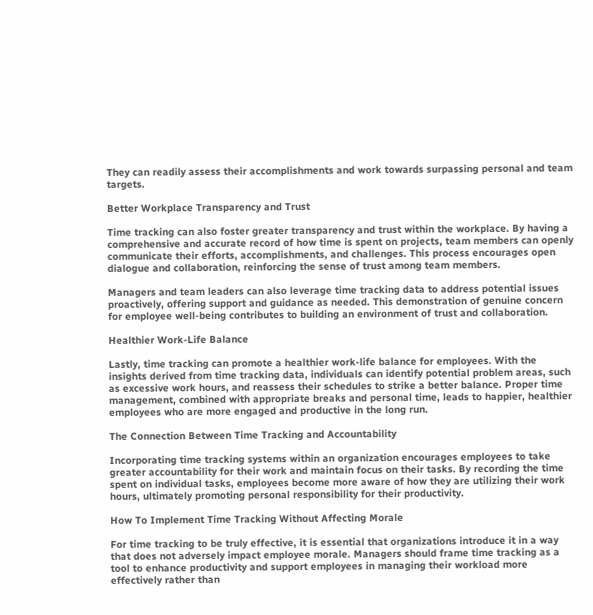They can readily assess their accomplishments and work towards surpassing personal and team targets.

Better Workplace Transparency and Trust

Time tracking can also foster greater transparency and trust within the workplace. By having a comprehensive and accurate record of how time is spent on projects, team members can openly communicate their efforts, accomplishments, and challenges. This process encourages open dialogue and collaboration, reinforcing the sense of trust among team members.

Managers and team leaders can also leverage time tracking data to address potential issues proactively, offering support and guidance as needed. This demonstration of genuine concern for employee well-being contributes to building an environment of trust and collaboration.

Healthier Work-Life Balance

Lastly, time tracking can promote a healthier work-life balance for employees. With the insights derived from time tracking data, individuals can identify potential problem areas, such as excessive work hours, and reassess their schedules to strike a better balance. Proper time management, combined with appropriate breaks and personal time, leads to happier, healthier employees who are more engaged and productive in the long run.

The Connection Between Time Tracking and Accountability

Incorporating time tracking systems within an organization encourages employees to take greater accountability for their work and maintain focus on their tasks. By recording the time spent on individual tasks, employees become more aware of how they are utilizing their work hours, ultimately promoting personal responsibility for their productivity.

How To Implement Time Tracking Without Affecting Morale

For time tracking to be truly effective, it is essential that organizations introduce it in a way that does not adversely impact employee morale. Managers should frame time tracking as a tool to enhance productivity and support employees in managing their workload more effectively rather than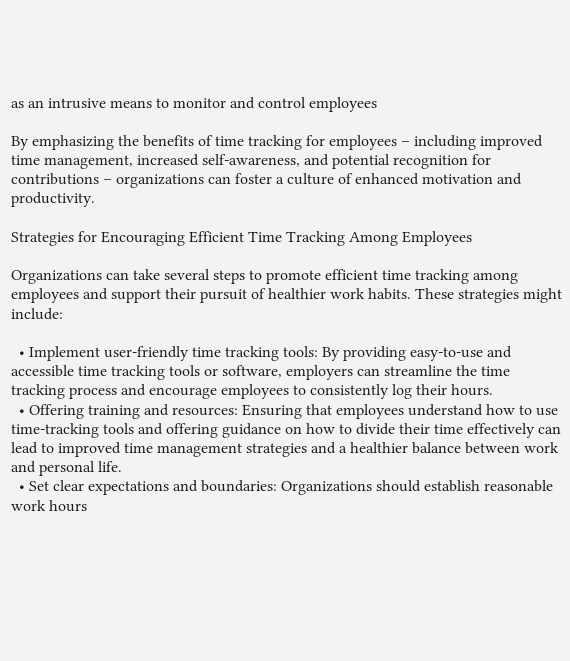as an intrusive means to monitor and control employees

By emphasizing the benefits of time tracking for employees – including improved time management, increased self-awareness, and potential recognition for contributions – organizations can foster a culture of enhanced motivation and productivity.

Strategies for Encouraging Efficient Time Tracking Among Employees

Organizations can take several steps to promote efficient time tracking among employees and support their pursuit of healthier work habits. These strategies might include:

  • Implement user-friendly time tracking tools: By providing easy-to-use and accessible time tracking tools or software, employers can streamline the time tracking process and encourage employees to consistently log their hours.
  • Offering training and resources: Ensuring that employees understand how to use time-tracking tools and offering guidance on how to divide their time effectively can lead to improved time management strategies and a healthier balance between work and personal life.
  • Set clear expectations and boundaries: Organizations should establish reasonable work hours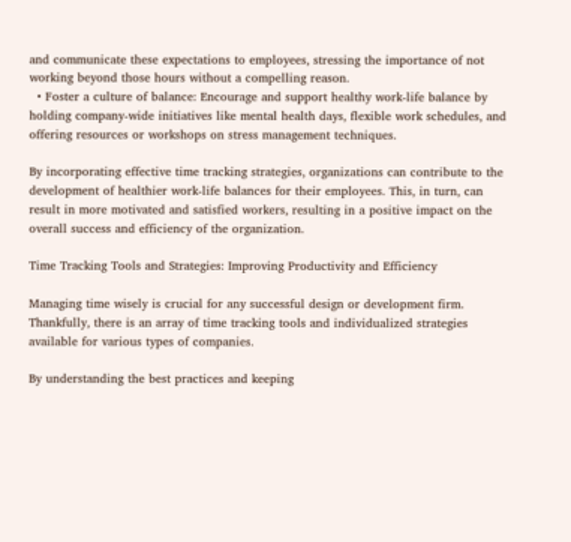and communicate these expectations to employees, stressing the importance of not working beyond those hours without a compelling reason.
  • Foster a culture of balance: Encourage and support healthy work-life balance by holding company-wide initiatives like mental health days, flexible work schedules, and offering resources or workshops on stress management techniques.

By incorporating effective time tracking strategies, organizations can contribute to the development of healthier work-life balances for their employees. This, in turn, can result in more motivated and satisfied workers, resulting in a positive impact on the overall success and efficiency of the organization.

Time Tracking Tools and Strategies: Improving Productivity and Efficiency

Managing time wisely is crucial for any successful design or development firm. Thankfully, there is an array of time tracking tools and individualized strategies available for various types of companies.

By understanding the best practices and keeping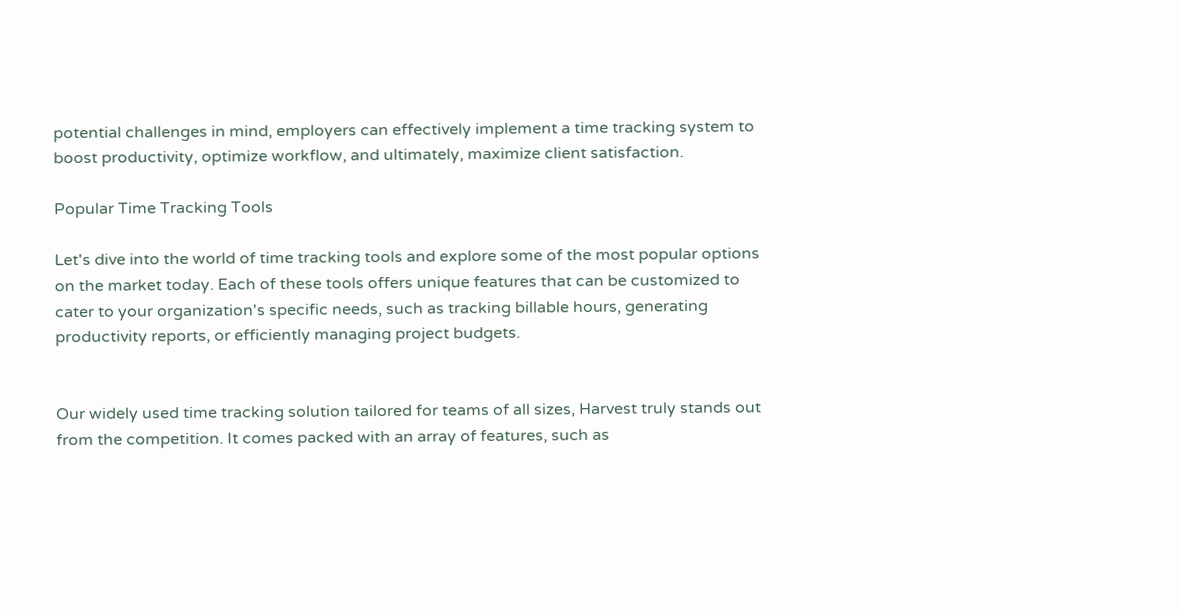potential challenges in mind, employers can effectively implement a time tracking system to boost productivity, optimize workflow, and ultimately, maximize client satisfaction.

Popular Time Tracking Tools

Let's dive into the world of time tracking tools and explore some of the most popular options on the market today. Each of these tools offers unique features that can be customized to cater to your organization's specific needs, such as tracking billable hours, generating productivity reports, or efficiently managing project budgets.


Our widely used time tracking solution tailored for teams of all sizes, Harvest truly stands out from the competition. It comes packed with an array of features, such as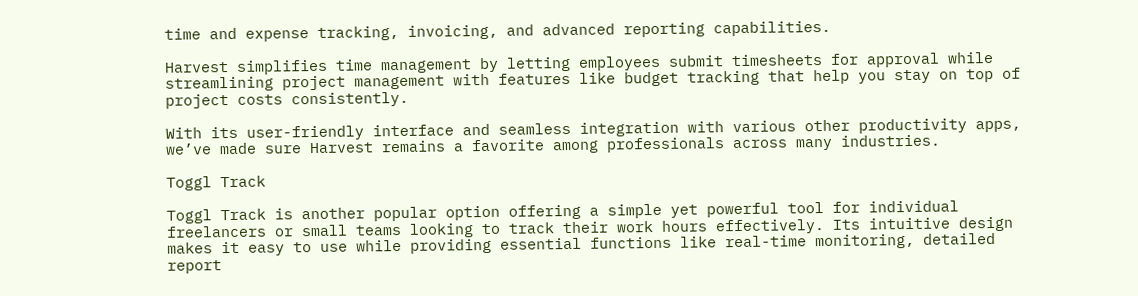time and expense tracking, invoicing, and advanced reporting capabilities.

Harvest simplifies time management by letting employees submit timesheets for approval while streamlining project management with features like budget tracking that help you stay on top of project costs consistently.

With its user-friendly interface and seamless integration with various other productivity apps, we’ve made sure Harvest remains a favorite among professionals across many industries.

Toggl Track

Toggl Track is another popular option offering a simple yet powerful tool for individual freelancers or small teams looking to track their work hours effectively. Its intuitive design makes it easy to use while providing essential functions like real-time monitoring, detailed report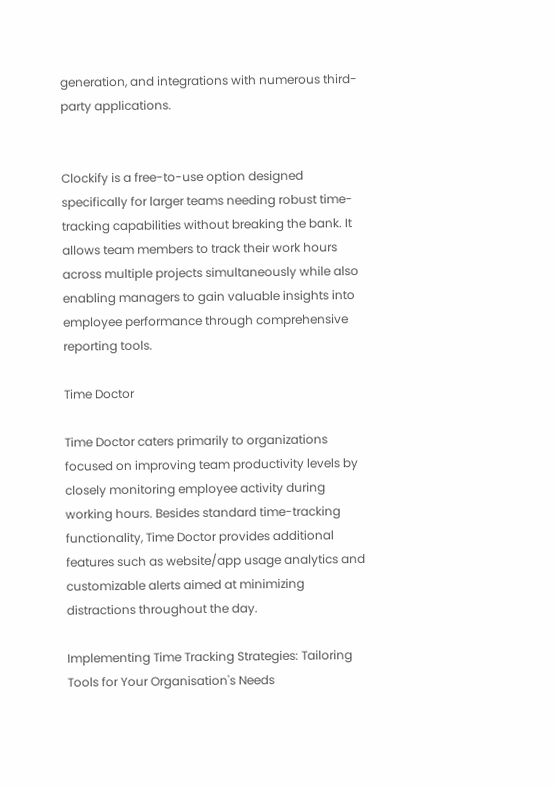generation, and integrations with numerous third-party applications.


Clockify is a free-to-use option designed specifically for larger teams needing robust time-tracking capabilities without breaking the bank. It allows team members to track their work hours across multiple projects simultaneously while also enabling managers to gain valuable insights into employee performance through comprehensive reporting tools.

Time Doctor

Time Doctor caters primarily to organizations focused on improving team productivity levels by closely monitoring employee activity during working hours. Besides standard time-tracking functionality, Time Doctor provides additional features such as website/app usage analytics and customizable alerts aimed at minimizing distractions throughout the day.

Implementing Time Tracking Strategies: Tailoring Tools for Your Organisation's Needs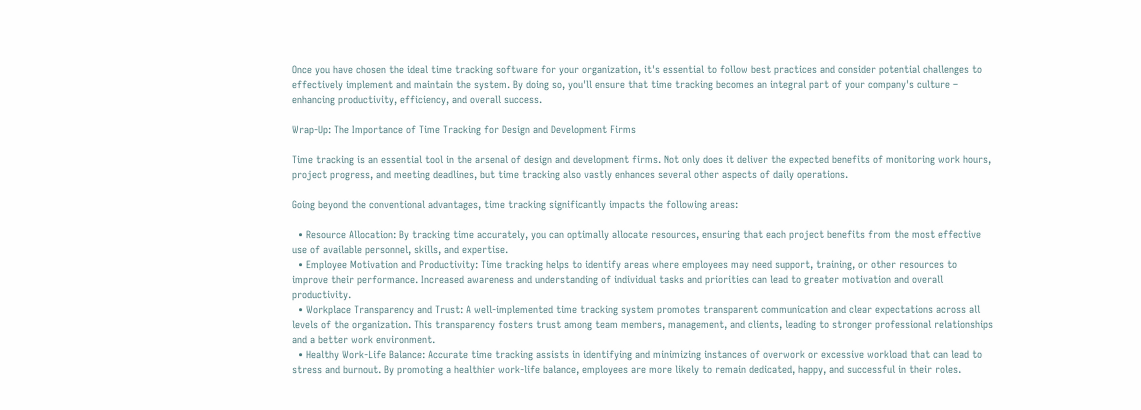Once you have chosen the ideal time tracking software for your organization, it's essential to follow best practices and consider potential challenges to effectively implement and maintain the system. By doing so, you'll ensure that time tracking becomes an integral part of your company's culture – enhancing productivity, efficiency, and overall success.

Wrap-Up: The Importance of Time Tracking for Design and Development Firms

Time tracking is an essential tool in the arsenal of design and development firms. Not only does it deliver the expected benefits of monitoring work hours, project progress, and meeting deadlines, but time tracking also vastly enhances several other aspects of daily operations.

Going beyond the conventional advantages, time tracking significantly impacts the following areas:

  • Resource Allocation: By tracking time accurately, you can optimally allocate resources, ensuring that each project benefits from the most effective use of available personnel, skills, and expertise.
  • Employee Motivation and Productivity: Time tracking helps to identify areas where employees may need support, training, or other resources to improve their performance. Increased awareness and understanding of individual tasks and priorities can lead to greater motivation and overall productivity.
  • Workplace Transparency and Trust: A well-implemented time tracking system promotes transparent communication and clear expectations across all levels of the organization. This transparency fosters trust among team members, management, and clients, leading to stronger professional relationships and a better work environment.
  • Healthy Work-Life Balance: Accurate time tracking assists in identifying and minimizing instances of overwork or excessive workload that can lead to stress and burnout. By promoting a healthier work-life balance, employees are more likely to remain dedicated, happy, and successful in their roles.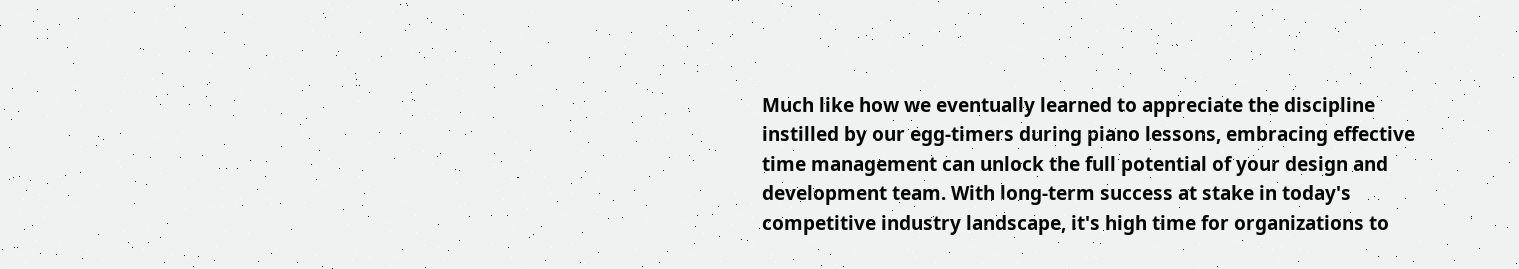Much like how we eventually learned to appreciate the discipline instilled by our egg-timers during piano lessons, embracing effective time management can unlock the full potential of your design and development team. With long-term success at stake in today's competitive industry landscape, it's high time for organizations to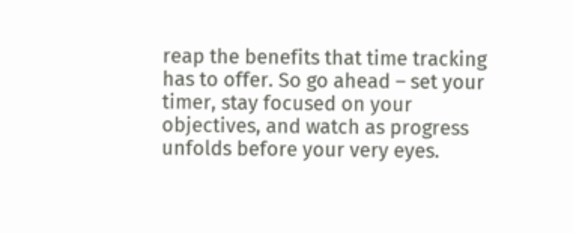reap the benefits that time tracking has to offer. So go ahead – set your timer, stay focused on your objectives, and watch as progress unfolds before your very eyes.